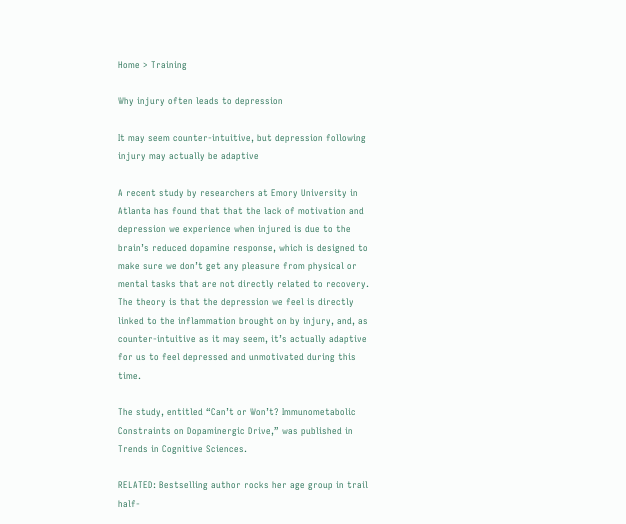Home > Training

Why injury often leads to depression

It may seem counter-intuitive, but depression following injury may actually be adaptive

A recent study by researchers at Emory University in Atlanta has found that that the lack of motivation and depression we experience when injured is due to the brain’s reduced dopamine response, which is designed to make sure we don’t get any pleasure from physical or mental tasks that are not directly related to recovery. The theory is that the depression we feel is directly linked to the inflammation brought on by injury, and, as counter-intuitive as it may seem, it’s actually adaptive for us to feel depressed and unmotivated during this time.

The study, entitled “Can’t or Won’t? Immunometabolic Constraints on Dopaminergic Drive,” was published in Trends in Cognitive Sciences.

RELATED: Bestselling author rocks her age group in trail half-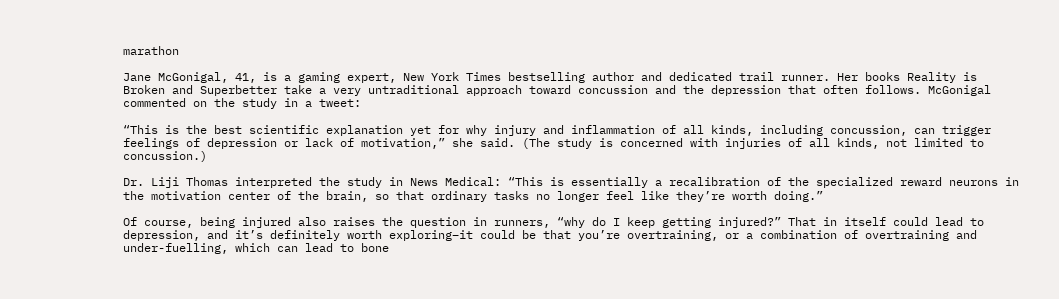marathon

Jane McGonigal, 41, is a gaming expert, New York Times bestselling author and dedicated trail runner. Her books Reality is Broken and Superbetter take a very untraditional approach toward concussion and the depression that often follows. McGonigal commented on the study in a tweet:

“This is the best scientific explanation yet for why injury and inflammation of all kinds, including concussion, can trigger feelings of depression or lack of motivation,” she said. (The study is concerned with injuries of all kinds, not limited to concussion.)

Dr. Liji Thomas interpreted the study in News Medical: “This is essentially a recalibration of the specialized reward neurons in the motivation center of the brain, so that ordinary tasks no longer feel like they’re worth doing.”

Of course, being injured also raises the question in runners, “why do I keep getting injured?” That in itself could lead to depression, and it’s definitely worth exploring–it could be that you’re overtraining, or a combination of overtraining and under-fuelling, which can lead to bone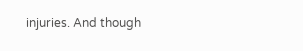injuries. And though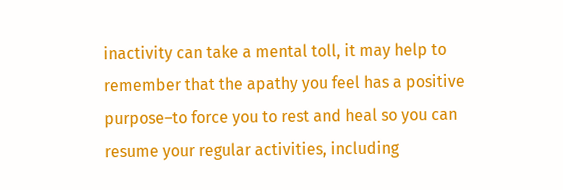inactivity can take a mental toll, it may help to remember that the apathy you feel has a positive purpose–to force you to rest and heal so you can resume your regular activities, including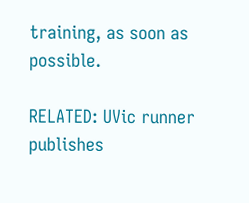training, as soon as possible.

RELATED: UVic runner publishes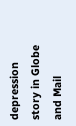depression story in Globe and Mail